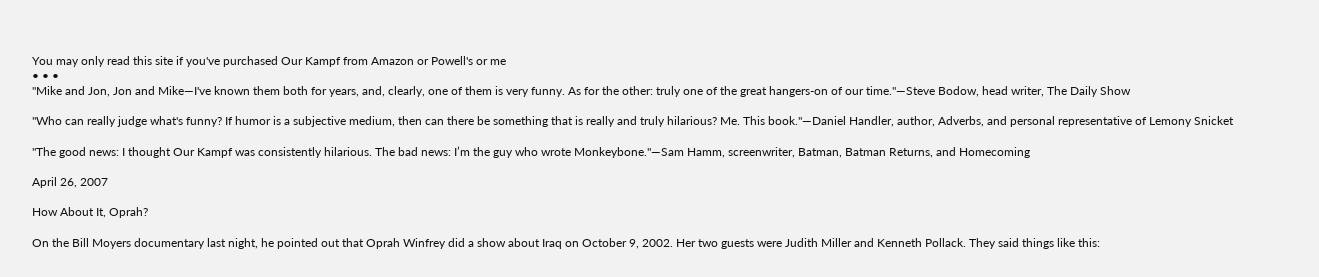You may only read this site if you've purchased Our Kampf from Amazon or Powell's or me
• • •
"Mike and Jon, Jon and Mike—I've known them both for years, and, clearly, one of them is very funny. As for the other: truly one of the great hangers-on of our time."—Steve Bodow, head writer, The Daily Show

"Who can really judge what's funny? If humor is a subjective medium, then can there be something that is really and truly hilarious? Me. This book."—Daniel Handler, author, Adverbs, and personal representative of Lemony Snicket

"The good news: I thought Our Kampf was consistently hilarious. The bad news: I’m the guy who wrote Monkeybone."—Sam Hamm, screenwriter, Batman, Batman Returns, and Homecoming

April 26, 2007

How About It, Oprah?

On the Bill Moyers documentary last night, he pointed out that Oprah Winfrey did a show about Iraq on October 9, 2002. Her two guests were Judith Miller and Kenneth Pollack. They said things like this: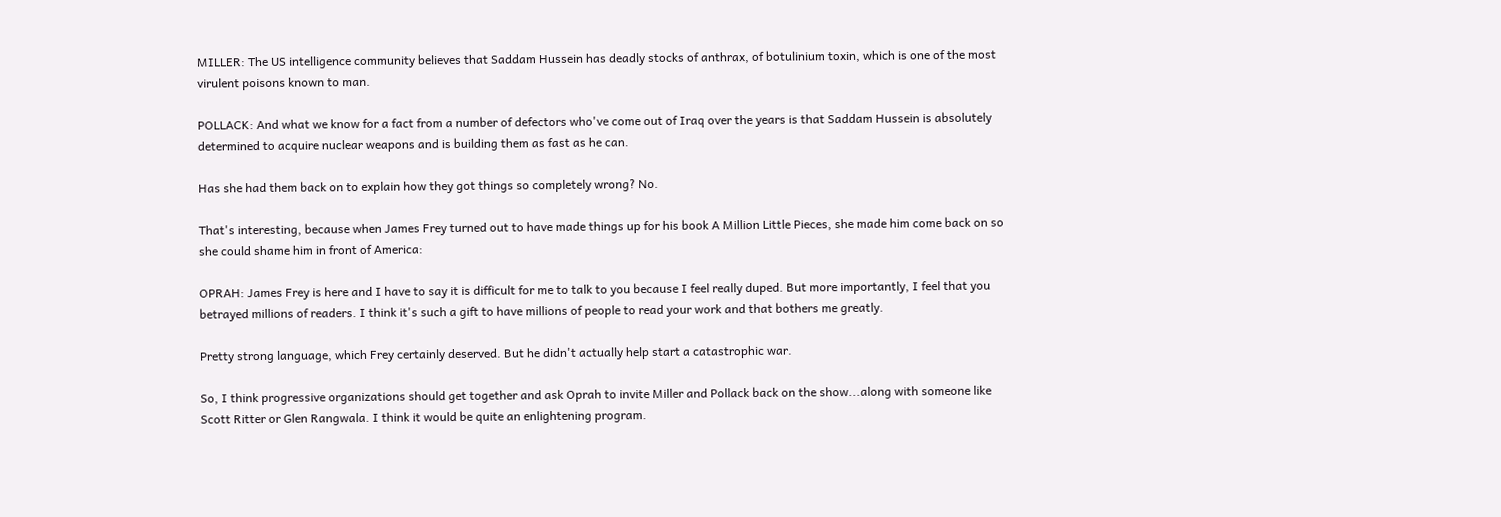MILLER: The US intelligence community believes that Saddam Hussein has deadly stocks of anthrax, of botulinium toxin, which is one of the most virulent poisons known to man.

POLLACK: And what we know for a fact from a number of defectors who've come out of Iraq over the years is that Saddam Hussein is absolutely determined to acquire nuclear weapons and is building them as fast as he can.

Has she had them back on to explain how they got things so completely wrong? No.

That's interesting, because when James Frey turned out to have made things up for his book A Million Little Pieces, she made him come back on so she could shame him in front of America:

OPRAH: James Frey is here and I have to say it is difficult for me to talk to you because I feel really duped. But more importantly, I feel that you betrayed millions of readers. I think it's such a gift to have millions of people to read your work and that bothers me greatly.

Pretty strong language, which Frey certainly deserved. But he didn't actually help start a catastrophic war.

So, I think progressive organizations should get together and ask Oprah to invite Miller and Pollack back on the show...along with someone like Scott Ritter or Glen Rangwala. I think it would be quite an enlightening program.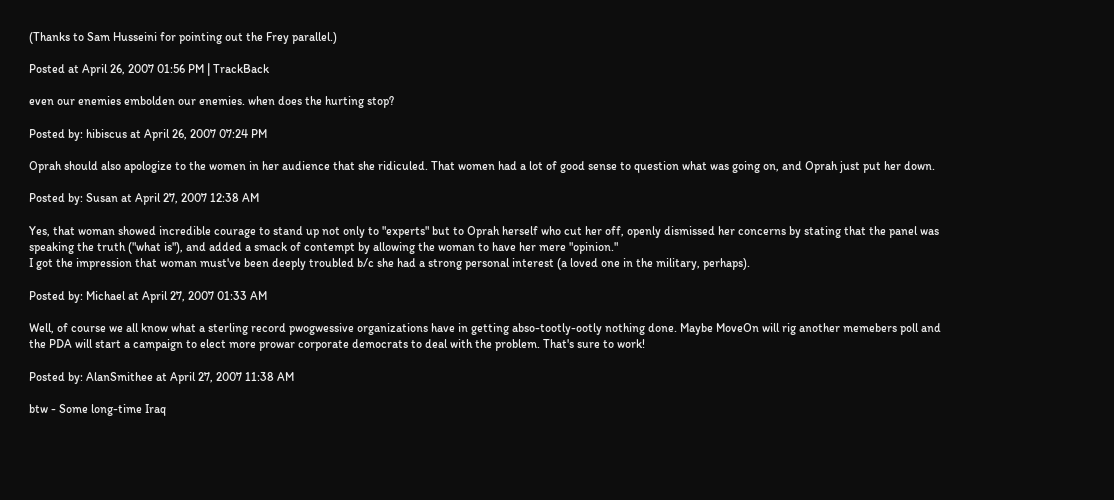(Thanks to Sam Husseini for pointing out the Frey parallel.)

Posted at April 26, 2007 01:56 PM | TrackBack

even our enemies embolden our enemies. when does the hurting stop?

Posted by: hibiscus at April 26, 2007 07:24 PM

Oprah should also apologize to the women in her audience that she ridiculed. That women had a lot of good sense to question what was going on, and Oprah just put her down.

Posted by: Susan at April 27, 2007 12:38 AM

Yes, that woman showed incredible courage to stand up not only to "experts" but to Oprah herself who cut her off, openly dismissed her concerns by stating that the panel was speaking the truth ("what is"), and added a smack of contempt by allowing the woman to have her mere "opinion."
I got the impression that woman must've been deeply troubled b/c she had a strong personal interest (a loved one in the military, perhaps).

Posted by: Michael at April 27, 2007 01:33 AM

Well, of course we all know what a sterling record pwogwessive organizations have in getting abso-tootly-ootly nothing done. Maybe MoveOn will rig another memebers poll and the PDA will start a campaign to elect more prowar corporate democrats to deal with the problem. That's sure to work!

Posted by: AlanSmithee at April 27, 2007 11:38 AM

btw - Some long-time Iraq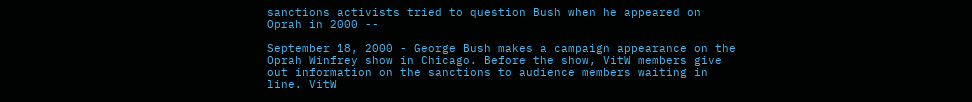sanctions activists tried to question Bush when he appeared on Oprah in 2000 --

September 18, 2000 - George Bush makes a campaign appearance on the Oprah Winfrey show in Chicago. Before the show, VitW members give out information on the sanctions to audience members waiting in line. VitW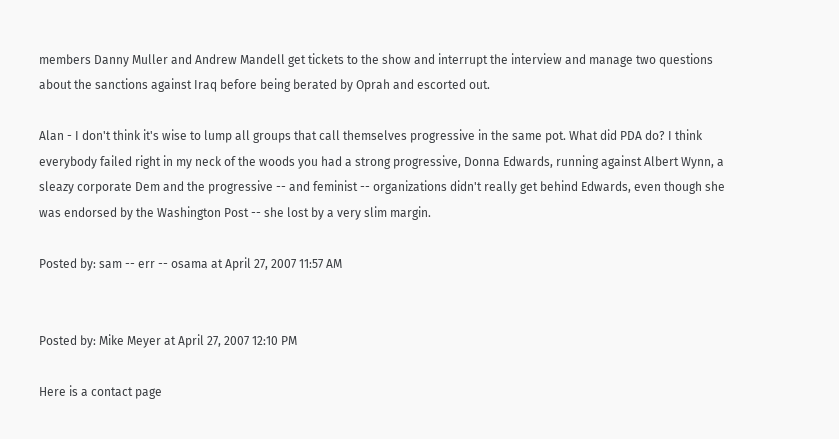members Danny Muller and Andrew Mandell get tickets to the show and interrupt the interview and manage two questions about the sanctions against Iraq before being berated by Oprah and escorted out.

Alan - I don't think it's wise to lump all groups that call themselves progressive in the same pot. What did PDA do? I think everybody failed right in my neck of the woods you had a strong progressive, Donna Edwards, running against Albert Wynn, a sleazy corporate Dem and the progressive -- and feminist -- organizations didn't really get behind Edwards, even though she was endorsed by the Washington Post -- she lost by a very slim margin.

Posted by: sam -- err -- osama at April 27, 2007 11:57 AM


Posted by: Mike Meyer at April 27, 2007 12:10 PM

Here is a contact page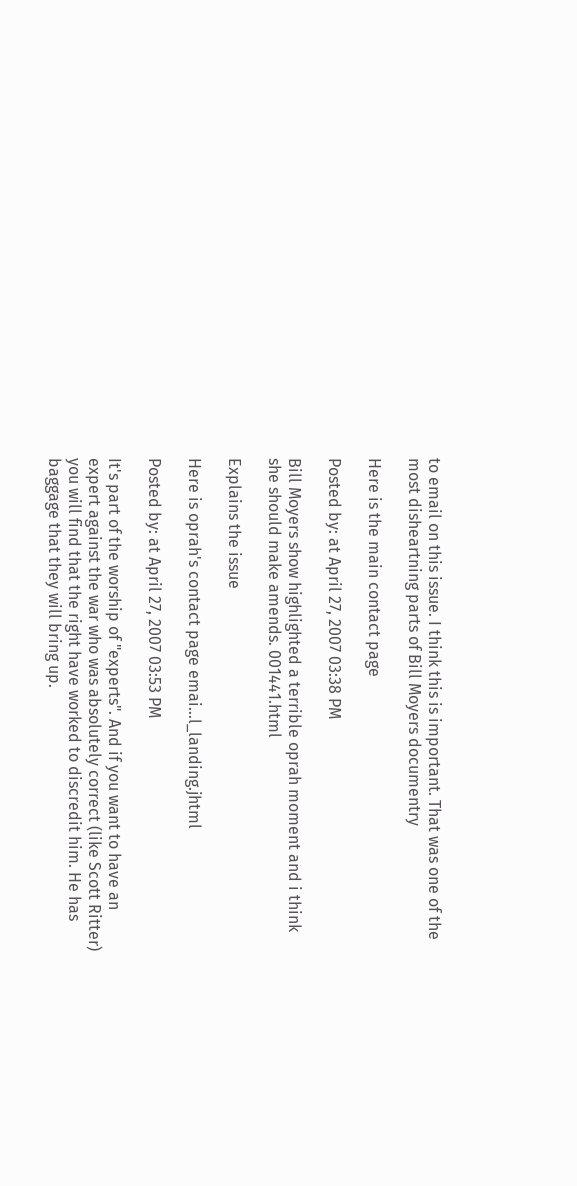to email on this issue. I think this is important. That was one of the most disheartning parts of Bill Moyers documentry

Here is the main contact page

Posted by: at April 27, 2007 03:38 PM

Bill Moyers show highlighted a terrible oprah moment and i think she should make amends. 001441.html

Explains the issue

Here is oprah's contact page emai...l_landing.jhtml

Posted by: at April 27, 2007 03:53 PM

It's part of the worship of "experts". And if you want to have an expert against the war who was absolutely correct (like Scott Ritter) you will find that the right have worked to discredit him. He has baggage that they will bring up.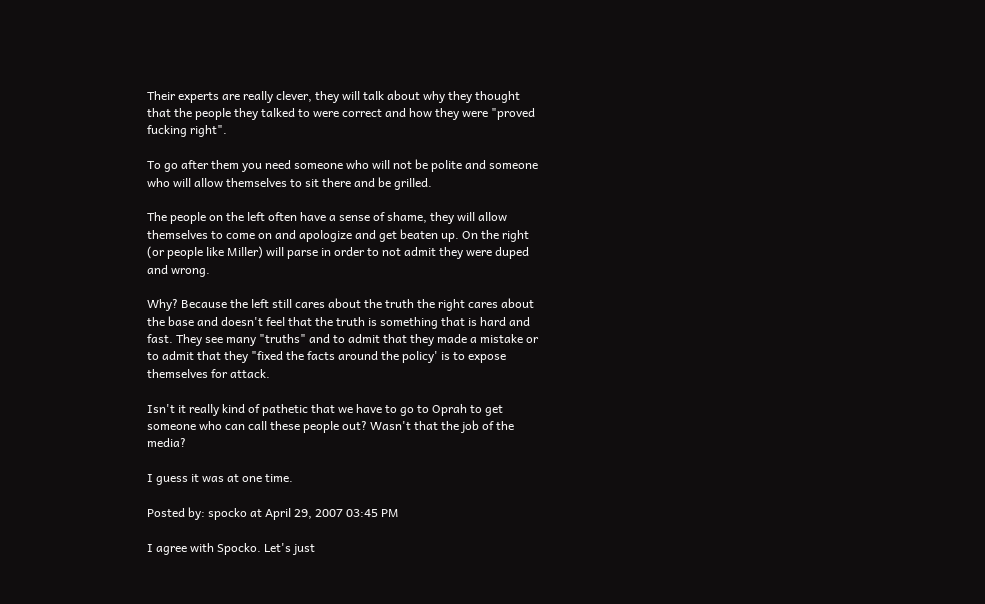Their experts are really clever, they will talk about why they thought that the people they talked to were correct and how they were "proved fucking right".

To go after them you need someone who will not be polite and someone who will allow themselves to sit there and be grilled.

The people on the left often have a sense of shame, they will allow themselves to come on and apologize and get beaten up. On the right (or people like Miller) will parse in order to not admit they were duped and wrong.

Why? Because the left still cares about the truth the right cares about the base and doesn't feel that the truth is something that is hard and fast. They see many "truths" and to admit that they made a mistake or to admit that they "fixed the facts around the policy' is to expose themselves for attack.

Isn't it really kind of pathetic that we have to go to Oprah to get someone who can call these people out? Wasn't that the job of the media?

I guess it was at one time.

Posted by: spocko at April 29, 2007 03:45 PM

I agree with Spocko. Let's just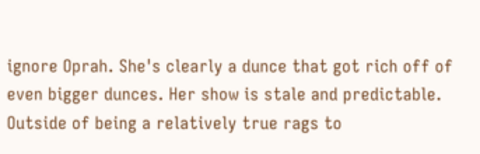ignore Oprah. She's clearly a dunce that got rich off of even bigger dunces. Her show is stale and predictable. Outside of being a relatively true rags to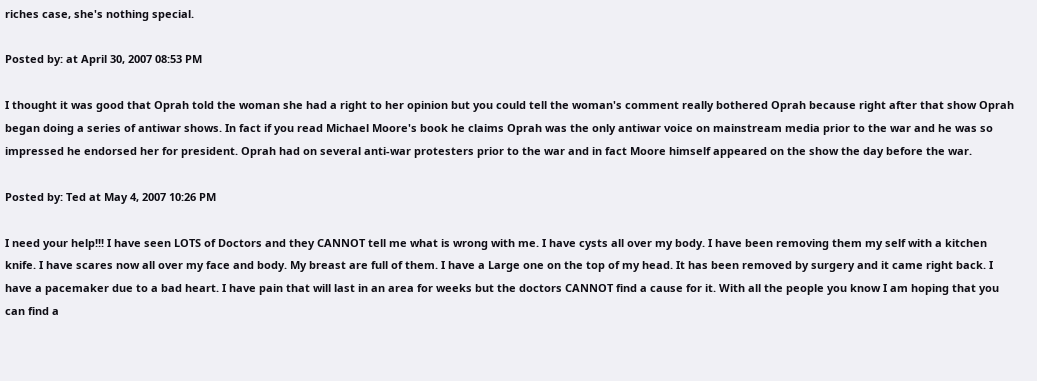riches case, she's nothing special.

Posted by: at April 30, 2007 08:53 PM

I thought it was good that Oprah told the woman she had a right to her opinion but you could tell the woman's comment really bothered Oprah because right after that show Oprah began doing a series of antiwar shows. In fact if you read Michael Moore's book he claims Oprah was the only antiwar voice on mainstream media prior to the war and he was so impressed he endorsed her for president. Oprah had on several anti-war protesters prior to the war and in fact Moore himself appeared on the show the day before the war.

Posted by: Ted at May 4, 2007 10:26 PM

I need your help!!! I have seen LOTS of Doctors and they CANNOT tell me what is wrong with me. I have cysts all over my body. I have been removing them my self with a kitchen knife. I have scares now all over my face and body. My breast are full of them. I have a Large one on the top of my head. It has been removed by surgery and it came right back. I have a pacemaker due to a bad heart. I have pain that will last in an area for weeks but the doctors CANNOT find a cause for it. With all the people you know I am hoping that you can find a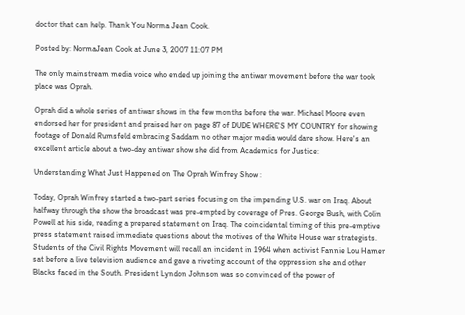doctor that can help. Thank You Norma Jean Cook.

Posted by: NormaJean Cook at June 3, 2007 11:07 PM

The only mainstream media voice who ended up joining the antiwar movement before the war took place was Oprah.

Oprah did a whole series of antiwar shows in the few months before the war. Michael Moore even endorsed her for president and praised her on page 87 of DUDE WHERE'S MY COUNTRY for showing footage of Donald Rumsfeld embracing Saddam no other major media would dare show. Here's an excellent article about a two-day antiwar show she did from Academics for Justice:

Understanding What Just Happened on The Oprah Winfrey Show :

Today, Oprah Winfrey started a two-part series focusing on the impending U.S. war on Iraq. About halfway through the show the broadcast was pre-empted by coverage of Pres. George Bush, with Colin Powell at his side, reading a prepared statement on Iraq. The coincidental timing of this pre-emptive press statement raised immediate questions about the motives of the White House war strategists. Students of the Civil Rights Movement will recall an incident in 1964 when activist Fannie Lou Hamer sat before a live television audience and gave a riveting account of the oppression she and other Blacks faced in the South. President Lyndon Johnson was so convinced of the power of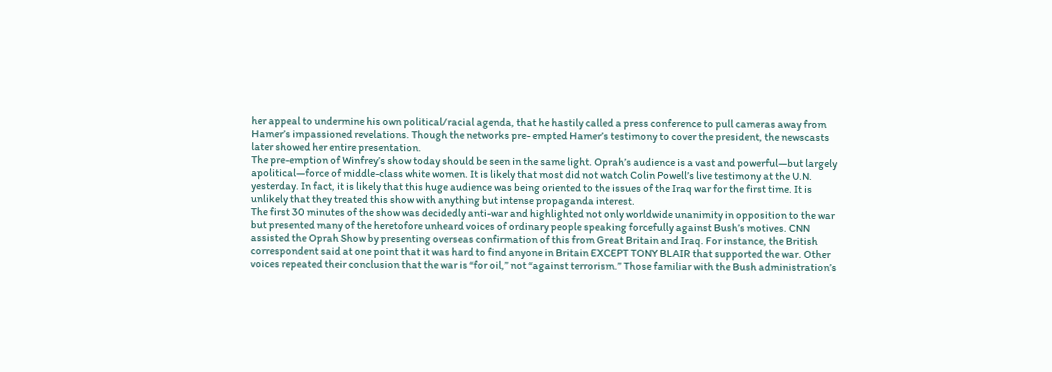her appeal to undermine his own political/racial agenda, that he hastily called a press conference to pull cameras away from Hamer’s impassioned revelations. Though the networks pre- empted Hamer’s testimony to cover the president, the newscasts later showed her entire presentation.
The pre-emption of Winfrey’s show today should be seen in the same light. Oprah’s audience is a vast and powerful—but largely apolitical—force of middle-class white women. It is likely that most did not watch Colin Powell’s live testimony at the U.N. yesterday. In fact, it is likely that this huge audience was being oriented to the issues of the Iraq war for the first time. It is unlikely that they treated this show with anything but intense propaganda interest.
The first 30 minutes of the show was decidedly anti-war and highlighted not only worldwide unanimity in opposition to the war but presented many of the heretofore unheard voices of ordinary people speaking forcefully against Bush’s motives. CNN assisted the Oprah Show by presenting overseas confirmation of this from Great Britain and Iraq. For instance, the British correspondent said at one point that it was hard to find anyone in Britain EXCEPT TONY BLAIR that supported the war. Other voices repeated their conclusion that the war is “for oil,” not “against terrorism.” Those familiar with the Bush administration’s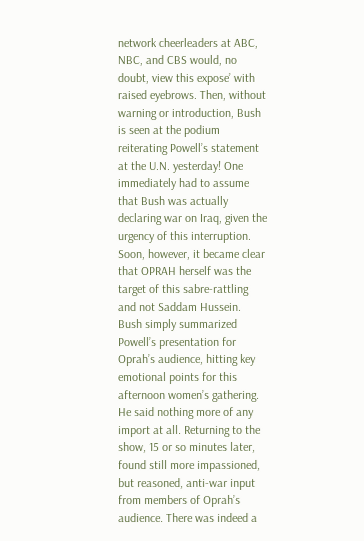network cheerleaders at ABC, NBC, and CBS would, no doubt, view this expose’ with raised eyebrows. Then, without warning or introduction, Bush is seen at the podium reiterating Powell’s statement at the U.N. yesterday! One immediately had to assume that Bush was actually declaring war on Iraq, given the urgency of this interruption. Soon, however, it became clear that OPRAH herself was the target of this sabre-rattling and not Saddam Hussein. Bush simply summarized Powell’s presentation for Oprah’s audience, hitting key emotional points for this afternoon women’s gathering. He said nothing more of any import at all. Returning to the show, 15 or so minutes later, found still more impassioned, but reasoned, anti-war input from members of Oprah’s audience. There was indeed a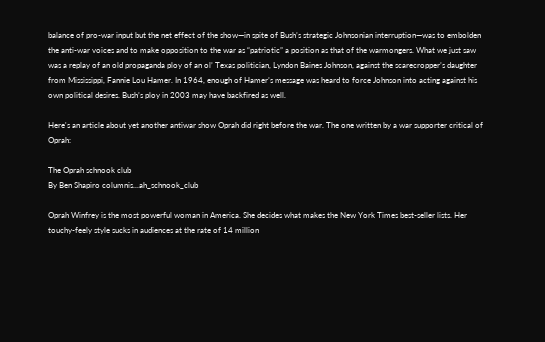balance of pro-war input but the net effect of the show—in spite of Bush’s strategic Johnsonian interruption—was to embolden the anti-war voices and to make opposition to the war as “patriotic” a position as that of the warmongers. What we just saw was a replay of an old propaganda ploy of an ol’ Texas politician, Lyndon Baines Johnson, against the scarecropper’s daughter from Mississippi, Fannie Lou Hamer. In 1964, enough of Hamer’s message was heard to force Johnson into acting against his own political desires. Bush’s ploy in 2003 may have backfired as well.

Here's an article about yet another antiwar show Oprah did right before the war. The one written by a war supporter critical of Oprah:

The Oprah schnook club
By Ben Shapiro columnis...ah_schnook_club

Oprah Winfrey is the most powerful woman in America. She decides what makes the New York Times best-seller lists. Her touchy-feely style sucks in audiences at the rate of 14 million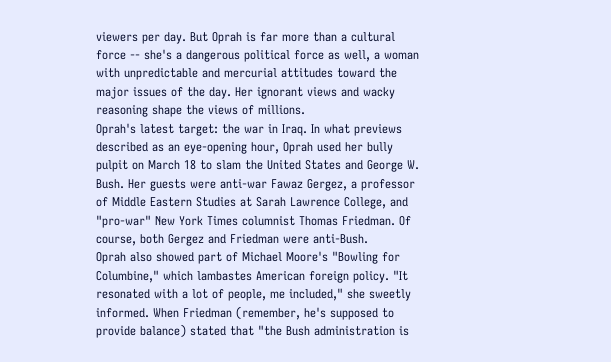viewers per day. But Oprah is far more than a cultural force -- she's a dangerous political force as well, a woman with unpredictable and mercurial attitudes toward the major issues of the day. Her ignorant views and wacky reasoning shape the views of millions.
Oprah's latest target: the war in Iraq. In what previews described as an eye-opening hour, Oprah used her bully pulpit on March 18 to slam the United States and George W. Bush. Her guests were anti-war Fawaz Gergez, a professor of Middle Eastern Studies at Sarah Lawrence College, and "pro-war" New York Times columnist Thomas Friedman. Of course, both Gergez and Friedman were anti-Bush.
Oprah also showed part of Michael Moore's "Bowling for Columbine," which lambastes American foreign policy. "It resonated with a lot of people, me included," she sweetly informed. When Friedman (remember, he's supposed to provide balance) stated that "the Bush administration is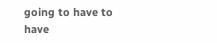going to have to have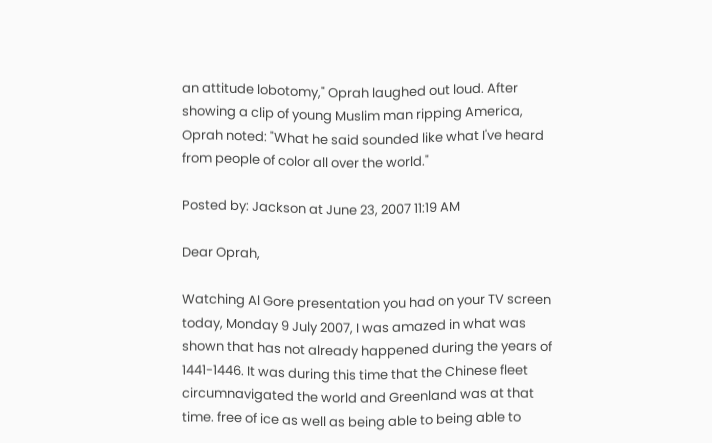an attitude lobotomy," Oprah laughed out loud. After showing a clip of young Muslim man ripping America, Oprah noted: "What he said sounded like what I've heard from people of color all over the world."

Posted by: Jackson at June 23, 2007 11:19 AM

Dear Oprah,

Watching Al Gore presentation you had on your TV screen today, Monday 9 July 2007, I was amazed in what was shown that has not already happened during the years of 1441-1446. It was during this time that the Chinese fleet circumnavigated the world and Greenland was at that time. free of ice as well as being able to being able to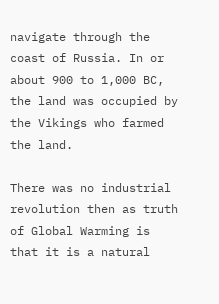navigate through the coast of Russia. In or about 900 to 1,000 BC, the land was occupied by the Vikings who farmed the land.

There was no industrial revolution then as truth of Global Warming is that it is a natural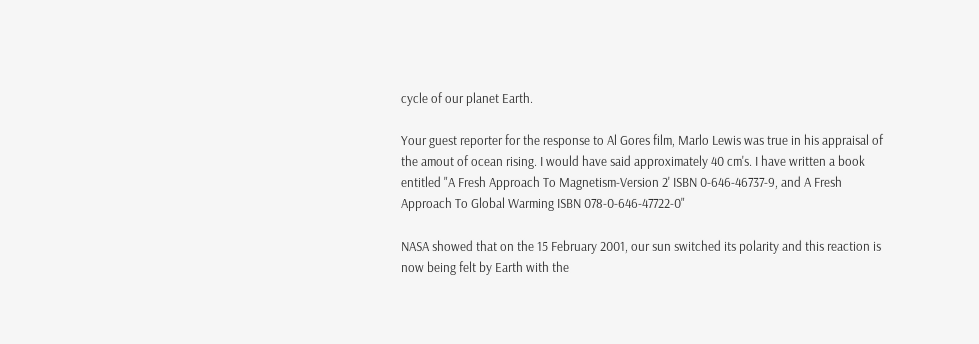cycle of our planet Earth.

Your guest reporter for the response to Al Gores film, Marlo Lewis was true in his appraisal of the amout of ocean rising. I would have said approximately 40 cm's. I have written a book entitled "A Fresh Approach To Magnetism-Version 2' ISBN 0-646-46737-9, and A Fresh Approach To Global Warming ISBN 078-0-646-47722-0"

NASA showed that on the 15 February 2001, our sun switched its polarity and this reaction is now being felt by Earth with the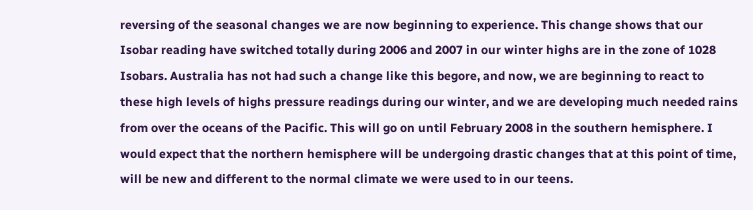reversing of the seasonal changes we are now beginning to experience. This change shows that our Isobar reading have switched totally during 2006 and 2007 in our winter highs are in the zone of 1028 Isobars. Australia has not had such a change like this begore, and now, we are beginning to react to these high levels of highs pressure readings during our winter, and we are developing much needed rains from over the oceans of the Pacific. This will go on until February 2008 in the southern hemisphere. I would expect that the northern hemisphere will be undergoing drastic changes that at this point of time, will be new and different to the normal climate we were used to in our teens.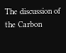The discussion of the Carbon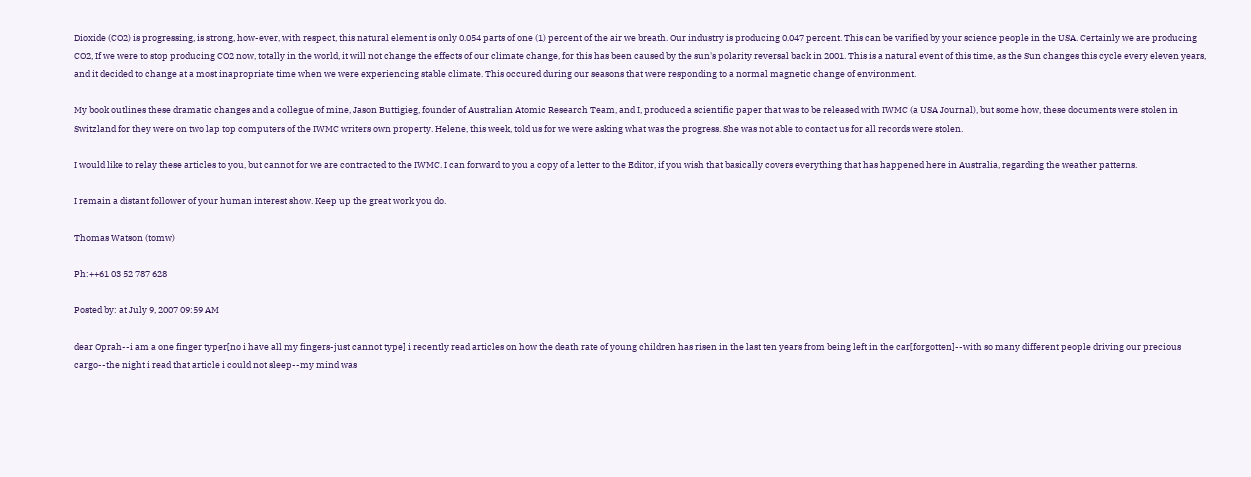Dioxide (CO2) is progressing, is strong, how-ever, with respect, this natural element is only 0.054 parts of one (1) percent of the air we breath. Our industry is producing 0.047 percent. This can be varified by your science people in the USA. Certainly we are producing CO2, If we were to stop producing CO2 now, totally in the world, it will not change the effects of our climate change, for this has been caused by the sun's polarity reversal back in 2001. This is a natural event of this time, as the Sun changes this cycle every eleven years, and it decided to change at a most inapropriate time when we were experiencing stable climate. This occured during our seasons that were responding to a normal magnetic change of environment.

My book outlines these dramatic changes and a collegue of mine, Jason Buttigieg, founder of Australian Atomic Research Team, and I, produced a scientific paper that was to be released with IWMC (a USA Journal), but some how, these documents were stolen in Switzland for they were on two lap top computers of the IWMC writers own property. Helene, this week, told us for we were asking what was the progress. She was not able to contact us for all records were stolen.

I would like to relay these articles to you, but cannot for we are contracted to the IWMC. I can forward to you a copy of a letter to the Editor, if you wish that basically covers everything that has happened here in Australia, regarding the weather patterns.

I remain a distant follower of your human interest show. Keep up the great work you do.

Thomas Watson (tomw)

Ph:++61 03 52 787 628

Posted by: at July 9, 2007 09:59 AM

dear Oprah--i am a one finger typer[no i have all my fingers-just cannot type] i recently read articles on how the death rate of young children has risen in the last ten years from being left in the car[forgotten]--with so many different people driving our precious cargo--the night i read that article i could not sleep--my mind was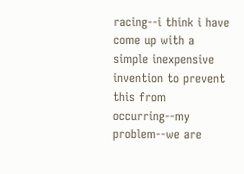racing--i think i have come up with a simple inexpensive invention to prevent this from occurring--my problem--we are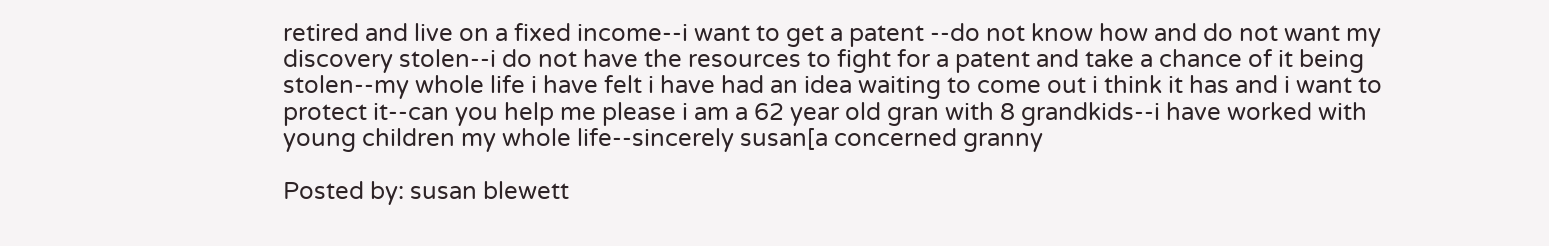retired and live on a fixed income--i want to get a patent --do not know how and do not want my discovery stolen--i do not have the resources to fight for a patent and take a chance of it being stolen--my whole life i have felt i have had an idea waiting to come out i think it has and i want to protect it--can you help me please i am a 62 year old gran with 8 grandkids--i have worked with young children my whole life--sincerely susan[a concerned granny

Posted by: susan blewett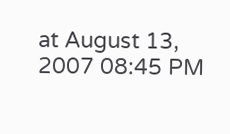at August 13, 2007 08:45 PM